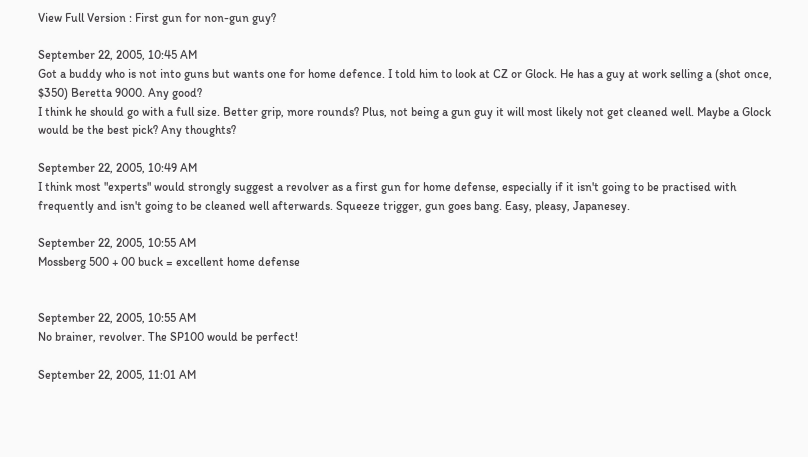View Full Version : First gun for non-gun guy?

September 22, 2005, 10:45 AM
Got a buddy who is not into guns but wants one for home defence. I told him to look at CZ or Glock. He has a guy at work selling a (shot once, $350) Beretta 9000. Any good?
I think he should go with a full size. Better grip, more rounds? Plus, not being a gun guy it will most likely not get cleaned well. Maybe a Glock would be the best pick? Any thoughts?

September 22, 2005, 10:49 AM
I think most "experts" would strongly suggest a revolver as a first gun for home defense, especially if it isn't going to be practised with frequently and isn't going to be cleaned well afterwards. Squeeze trigger, gun goes bang. Easy, pleasy, Japanesey.

September 22, 2005, 10:55 AM
Mossberg 500 + 00 buck = excellent home defense


September 22, 2005, 10:55 AM
No brainer, revolver. The SP100 would be perfect!

September 22, 2005, 11:01 AM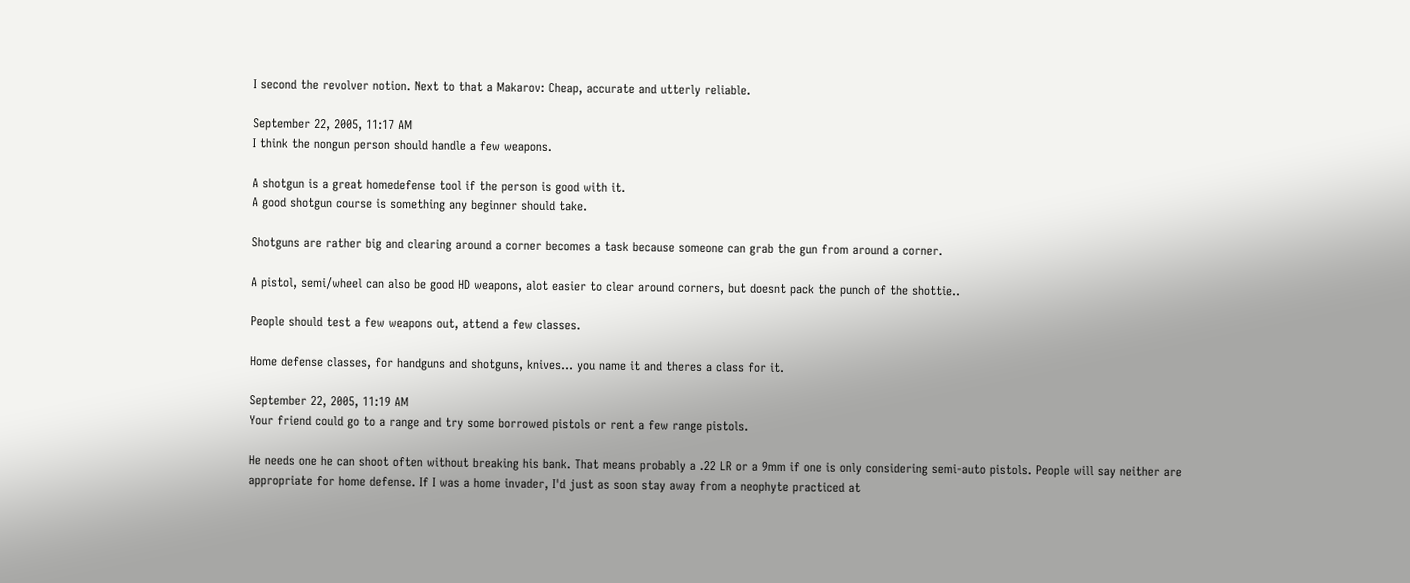I second the revolver notion. Next to that a Makarov: Cheap, accurate and utterly reliable.

September 22, 2005, 11:17 AM
I think the nongun person should handle a few weapons.

A shotgun is a great homedefense tool if the person is good with it.
A good shotgun course is something any beginner should take.

Shotguns are rather big and clearing around a corner becomes a task because someone can grab the gun from around a corner.

A pistol, semi/wheel can also be good HD weapons, alot easier to clear around corners, but doesnt pack the punch of the shottie..

People should test a few weapons out, attend a few classes.

Home defense classes, for handguns and shotguns, knives... you name it and theres a class for it.

September 22, 2005, 11:19 AM
Your friend could go to a range and try some borrowed pistols or rent a few range pistols.

He needs one he can shoot often without breaking his bank. That means probably a .22 LR or a 9mm if one is only considering semi-auto pistols. People will say neither are appropriate for home defense. If I was a home invader, I'd just as soon stay away from a neophyte practiced at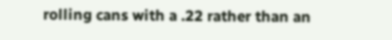rolling cans with a .22 rather than an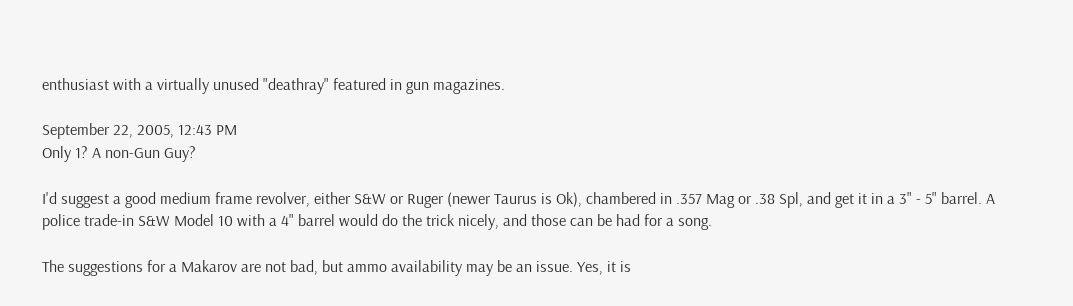enthusiast with a virtually unused "deathray" featured in gun magazines.

September 22, 2005, 12:43 PM
Only 1? A non-Gun Guy?

I'd suggest a good medium frame revolver, either S&W or Ruger (newer Taurus is Ok), chambered in .357 Mag or .38 Spl, and get it in a 3" - 5" barrel. A police trade-in S&W Model 10 with a 4" barrel would do the trick nicely, and those can be had for a song.

The suggestions for a Makarov are not bad, but ammo availability may be an issue. Yes, it is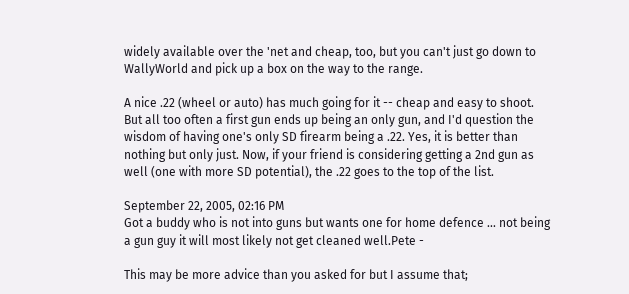widely available over the 'net and cheap, too, but you can't just go down to WallyWorld and pick up a box on the way to the range.

A nice .22 (wheel or auto) has much going for it -- cheap and easy to shoot. But all too often a first gun ends up being an only gun, and I'd question the wisdom of having one's only SD firearm being a .22. Yes, it is better than nothing but only just. Now, if your friend is considering getting a 2nd gun as well (one with more SD potential), the .22 goes to the top of the list.

September 22, 2005, 02:16 PM
Got a buddy who is not into guns but wants one for home defence ... not being a gun guy it will most likely not get cleaned well.Pete -

This may be more advice than you asked for but I assume that;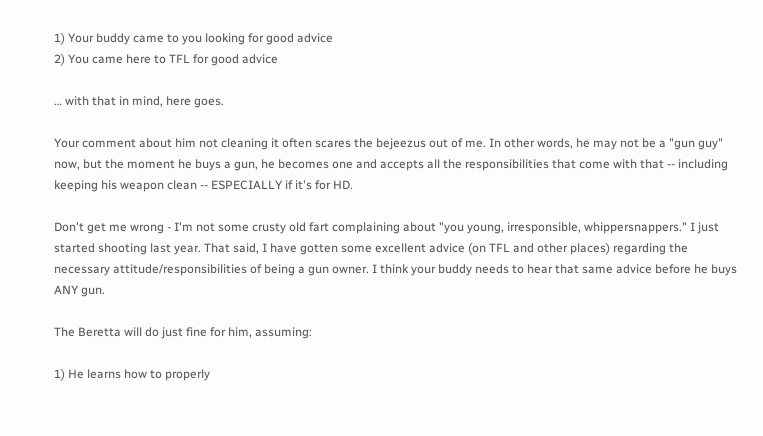1) Your buddy came to you looking for good advice
2) You came here to TFL for good advice

… with that in mind, here goes.

Your comment about him not cleaning it often scares the bejeezus out of me. In other words, he may not be a "gun guy" now, but the moment he buys a gun, he becomes one and accepts all the responsibilities that come with that -- including keeping his weapon clean -- ESPECIALLY if it's for HD.

Don't get me wrong - I'm not some crusty old fart complaining about "you young, irresponsible, whippersnappers." I just started shooting last year. That said, I have gotten some excellent advice (on TFL and other places) regarding the necessary attitude/responsibilities of being a gun owner. I think your buddy needs to hear that same advice before he buys ANY gun.

The Beretta will do just fine for him, assuming:

1) He learns how to properly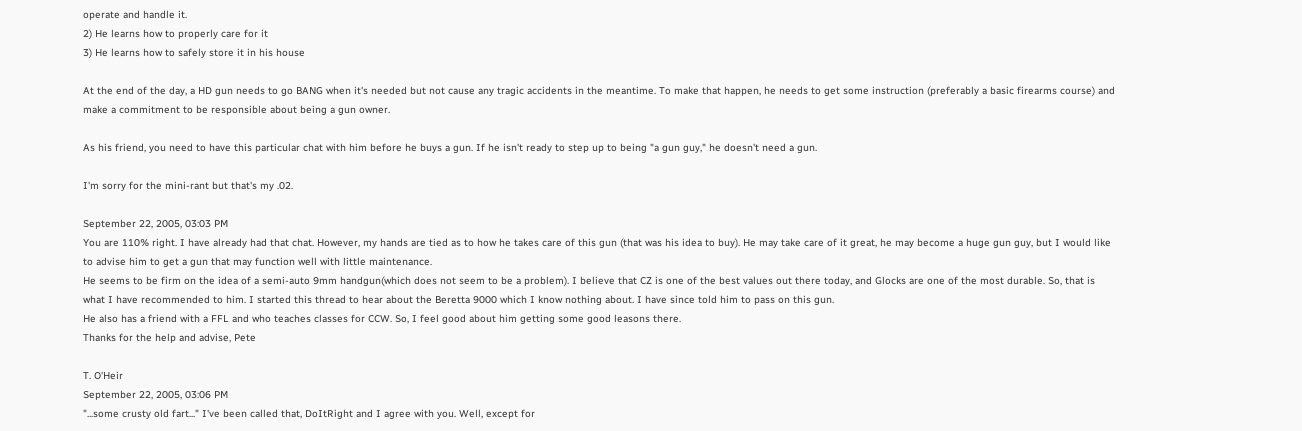operate and handle it.
2) He learns how to properly care for it
3) He learns how to safely store it in his house

At the end of the day, a HD gun needs to go BANG when it's needed but not cause any tragic accidents in the meantime. To make that happen, he needs to get some instruction (preferably a basic firearms course) and make a commitment to be responsible about being a gun owner.

As his friend, you need to have this particular chat with him before he buys a gun. If he isn't ready to step up to being "a gun guy," he doesn't need a gun.

I'm sorry for the mini-rant but that's my .02.

September 22, 2005, 03:03 PM
You are 110% right. I have already had that chat. However, my hands are tied as to how he takes care of this gun (that was his idea to buy). He may take care of it great, he may become a huge gun guy, but I would like to advise him to get a gun that may function well with little maintenance.
He seems to be firm on the idea of a semi-auto 9mm handgun(which does not seem to be a problem). I believe that CZ is one of the best values out there today, and Glocks are one of the most durable. So, that is what I have recommended to him. I started this thread to hear about the Beretta 9000 which I know nothing about. I have since told him to pass on this gun.
He also has a friend with a FFL and who teaches classes for CCW. So, I feel good about him getting some good leasons there.
Thanks for the help and advise, Pete

T. O'Heir
September 22, 2005, 03:06 PM
"...some crusty old fart..." I've been called that, DoItRight and I agree with you. Well, except for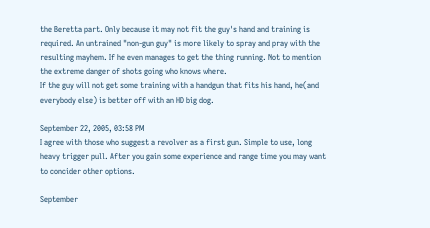the Beretta part. Only because it may not fit the guy's hand and training is required. An untrained "non-gun guy" is more likely to spray and pray with the resulting mayhem. If he even manages to get the thing running. Not to mention the extreme danger of shots going who knows where.
If the guy will not get some training with a handgun that fits his hand, he(and everybody else) is better off with an HD big dog.

September 22, 2005, 03:58 PM
I agree with those who suggest a revolver as a first gun. Simple to use, long heavy trigger pull. After you gain some experience and range time you may want to concider other options.

September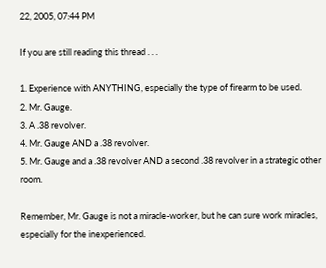22, 2005, 07:44 PM

If you are still reading this thread . . .

1. Experience with ANYTHING, especially the type of firearm to be used.
2. Mr. Gauge.
3. A .38 revolver.
4. Mr. Gauge AND a .38 revolver.
5. Mr. Gauge and a .38 revolver AND a second .38 revolver in a strategic other room.

Remember, Mr. Gauge is not a miracle-worker, but he can sure work miracles, especially for the inexperienced.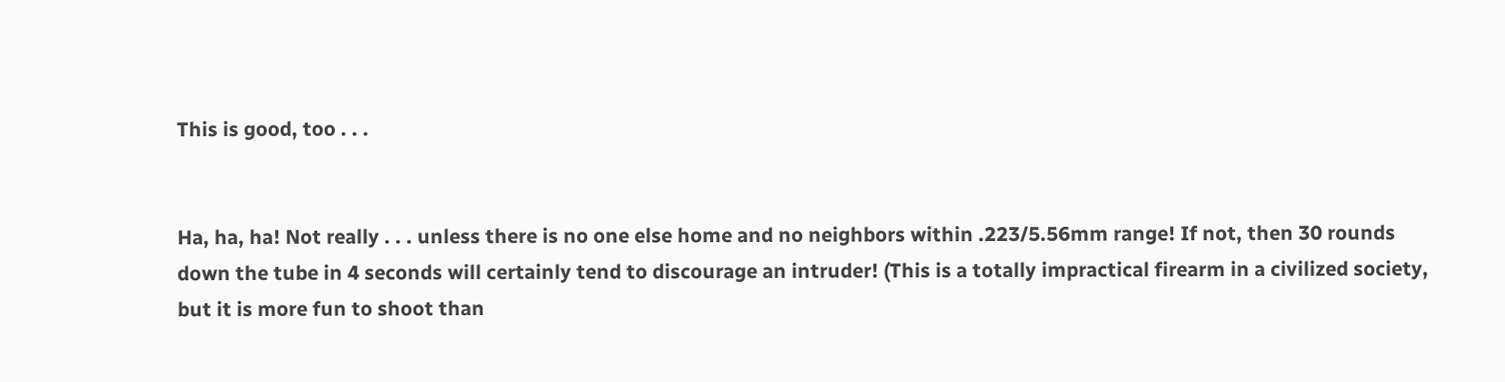This is good, too . . .


Ha, ha, ha! Not really . . . unless there is no one else home and no neighbors within .223/5.56mm range! If not, then 30 rounds down the tube in 4 seconds will certainly tend to discourage an intruder! (This is a totally impractical firearm in a civilized society, but it is more fun to shoot than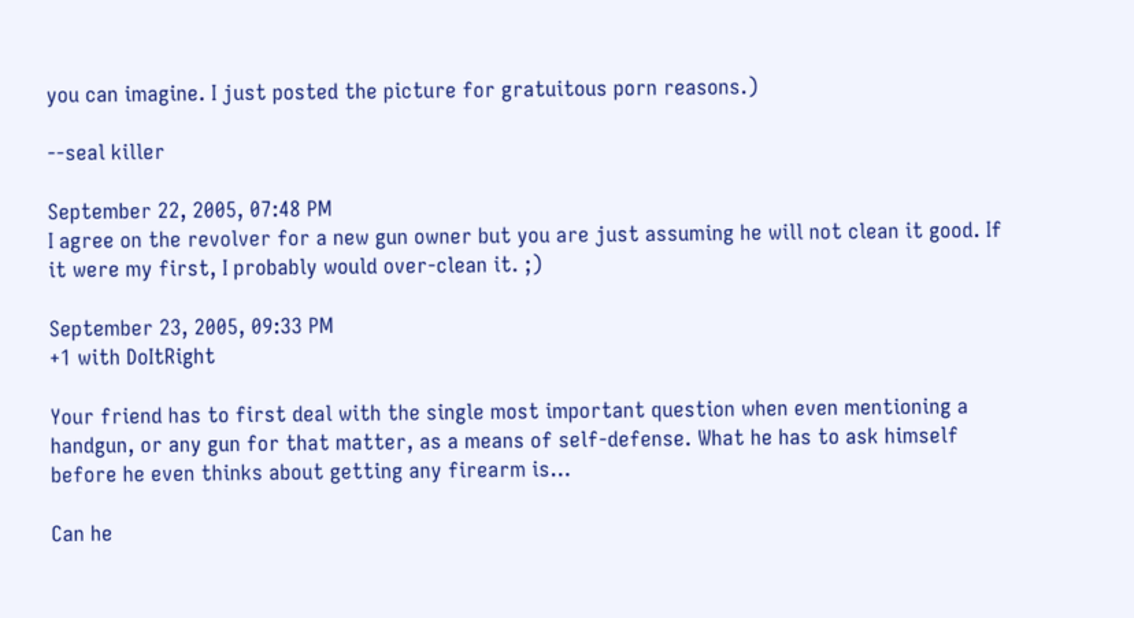you can imagine. I just posted the picture for gratuitous porn reasons.)

--seal killer

September 22, 2005, 07:48 PM
I agree on the revolver for a new gun owner but you are just assuming he will not clean it good. If it were my first, I probably would over-clean it. ;)

September 23, 2005, 09:33 PM
+1 with DoItRight

Your friend has to first deal with the single most important question when even mentioning a handgun, or any gun for that matter, as a means of self-defense. What he has to ask himself before he even thinks about getting any firearm is...

Can he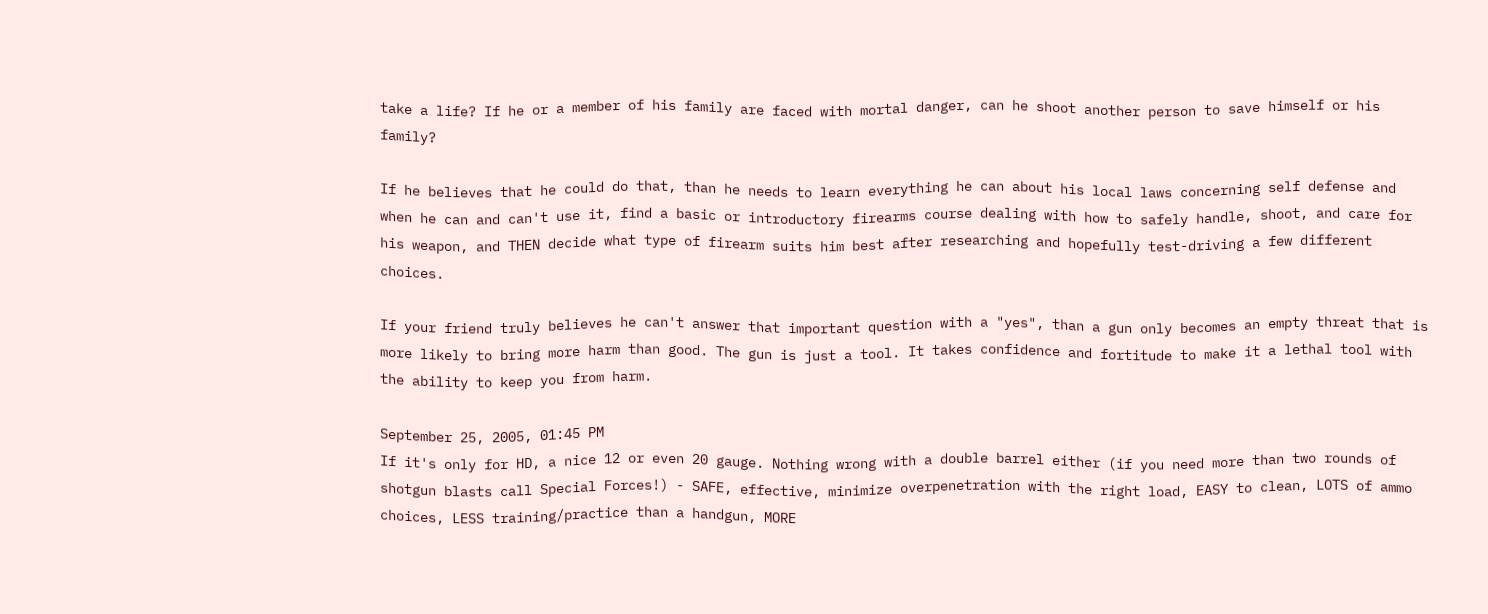take a life? If he or a member of his family are faced with mortal danger, can he shoot another person to save himself or his family?

If he believes that he could do that, than he needs to learn everything he can about his local laws concerning self defense and when he can and can't use it, find a basic or introductory firearms course dealing with how to safely handle, shoot, and care for his weapon, and THEN decide what type of firearm suits him best after researching and hopefully test-driving a few different choices.

If your friend truly believes he can't answer that important question with a "yes", than a gun only becomes an empty threat that is more likely to bring more harm than good. The gun is just a tool. It takes confidence and fortitude to make it a lethal tool with the ability to keep you from harm.

September 25, 2005, 01:45 PM
If it's only for HD, a nice 12 or even 20 gauge. Nothing wrong with a double barrel either (if you need more than two rounds of shotgun blasts call Special Forces!) - SAFE, effective, minimize overpenetration with the right load, EASY to clean, LOTS of ammo choices, LESS training/practice than a handgun, MORE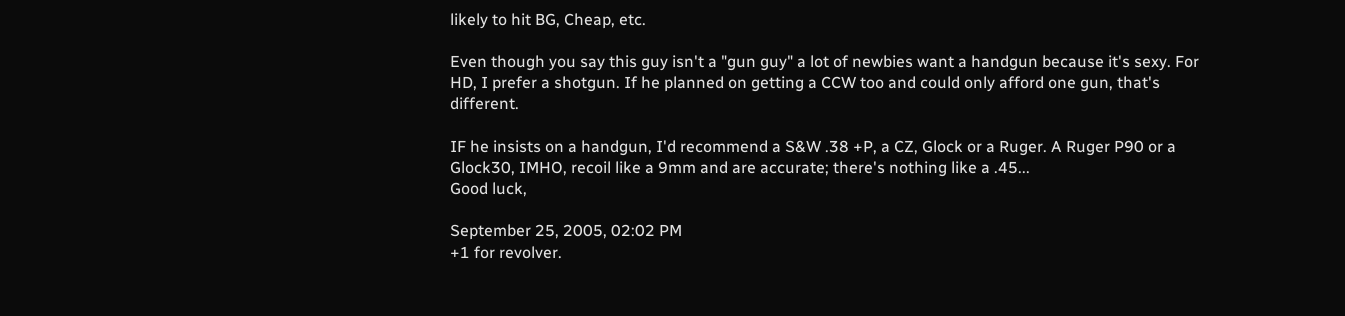likely to hit BG, Cheap, etc.

Even though you say this guy isn't a "gun guy" a lot of newbies want a handgun because it's sexy. For HD, I prefer a shotgun. If he planned on getting a CCW too and could only afford one gun, that's different.

IF he insists on a handgun, I'd recommend a S&W .38 +P, a CZ, Glock or a Ruger. A Ruger P90 or a Glock30, IMHO, recoil like a 9mm and are accurate; there's nothing like a .45...
Good luck,

September 25, 2005, 02:02 PM
+1 for revolver.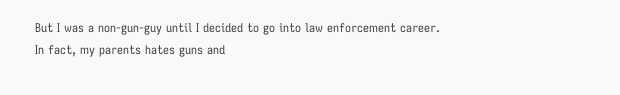But I was a non-gun-guy until I decided to go into law enforcement career.
In fact, my parents hates guns and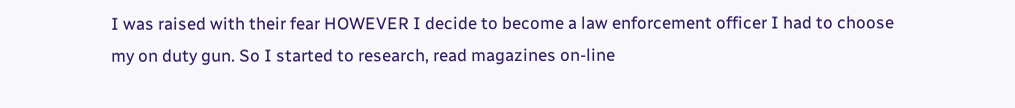I was raised with their fear HOWEVER I decide to become a law enforcement officer I had to choose my on duty gun. So I started to research, read magazines on-line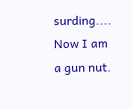surding.... Now I am a gun nut.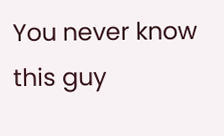You never know this guy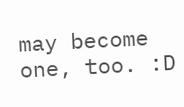may become one, too. :D